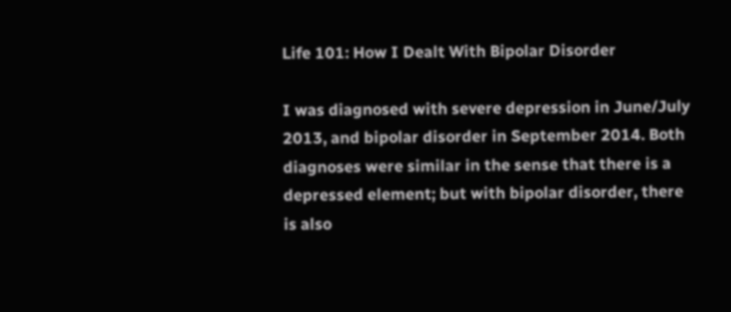Life 101: How I Dealt With Bipolar Disorder

I was diagnosed with severe depression in June/July 2013, and bipolar disorder in September 2014. Both diagnoses were similar in the sense that there is a depressed element; but with bipolar disorder, there is also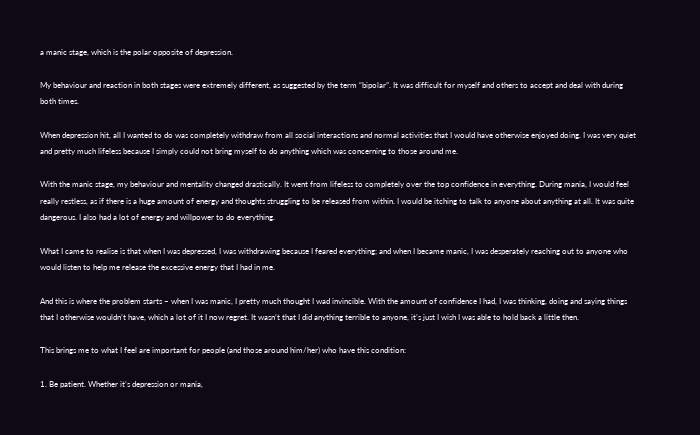a manic stage, which is the polar opposite of depression.

My behaviour and reaction in both stages were extremely different, as suggested by the term “bipolar”. It was difficult for myself and others to accept and deal with during both times.

When depression hit, all I wanted to do was completely withdraw from all social interactions and normal activities that I would have otherwise enjoyed doing. I was very quiet and pretty much lifeless because I simply could not bring myself to do anything which was concerning to those around me.

With the manic stage, my behaviour and mentality changed drastically. It went from lifeless to completely over the top confidence in everything. During mania, I would feel really restless, as if there is a huge amount of energy and thoughts struggling to be released from within. I would be itching to talk to anyone about anything at all. It was quite dangerous. I also had a lot of energy and willpower to do everything.

What I came to realise is that when I was depressed, I was withdrawing because I feared everything; and when I became manic, I was desperately reaching out to anyone who would listen to help me release the excessive energy that I had in me.

And this is where the problem starts – when I was manic, I pretty much thought I wad invincible. With the amount of confidence I had, I was thinking, doing and saying things that I otherwise wouldn’t have, which a lot of it I now regret. It wasn’t that I did anything terrible to anyone, it’s just I wish I was able to hold back a little then.

This brings me to what I feel are important for people (and those around him/her) who have this condition:

1. Be patient. Whether it’s depression or mania,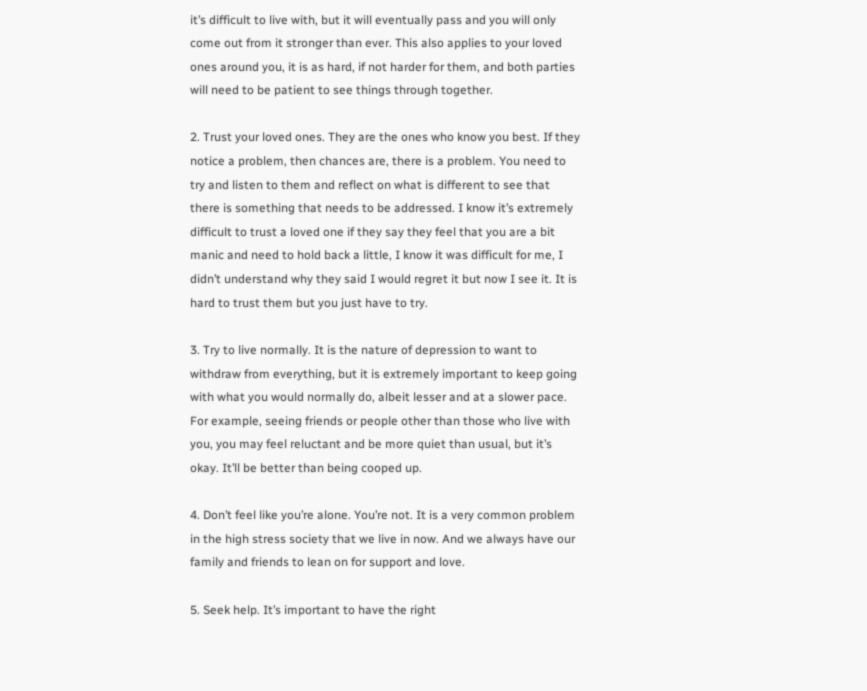it’s difficult to live with, but it will eventually pass and you will only come out from it stronger than ever. This also applies to your loved ones around you, it is as hard, if not harder for them, and both parties will need to be patient to see things through together.

2. Trust your loved ones. They are the ones who know you best. If they notice a problem, then chances are, there is a problem. You need to try and listen to them and reflect on what is different to see that there is something that needs to be addressed. I know it’s extremely difficult to trust a loved one if they say they feel that you are a bit manic and need to hold back a little, I know it was difficult for me, I didn’t understand why they said I would regret it but now I see it. It is hard to trust them but you just have to try.

3. Try to live normally. It is the nature of depression to want to withdraw from everything, but it is extremely important to keep going with what you would normally do, albeit lesser and at a slower pace. For example, seeing friends or people other than those who live with you, you may feel reluctant and be more quiet than usual, but it’s okay. It’ll be better than being cooped up.

4. Don’t feel like you’re alone. You’re not. It is a very common problem in the high stress society that we live in now. And we always have our family and friends to lean on for support and love.

5. Seek help. It’s important to have the right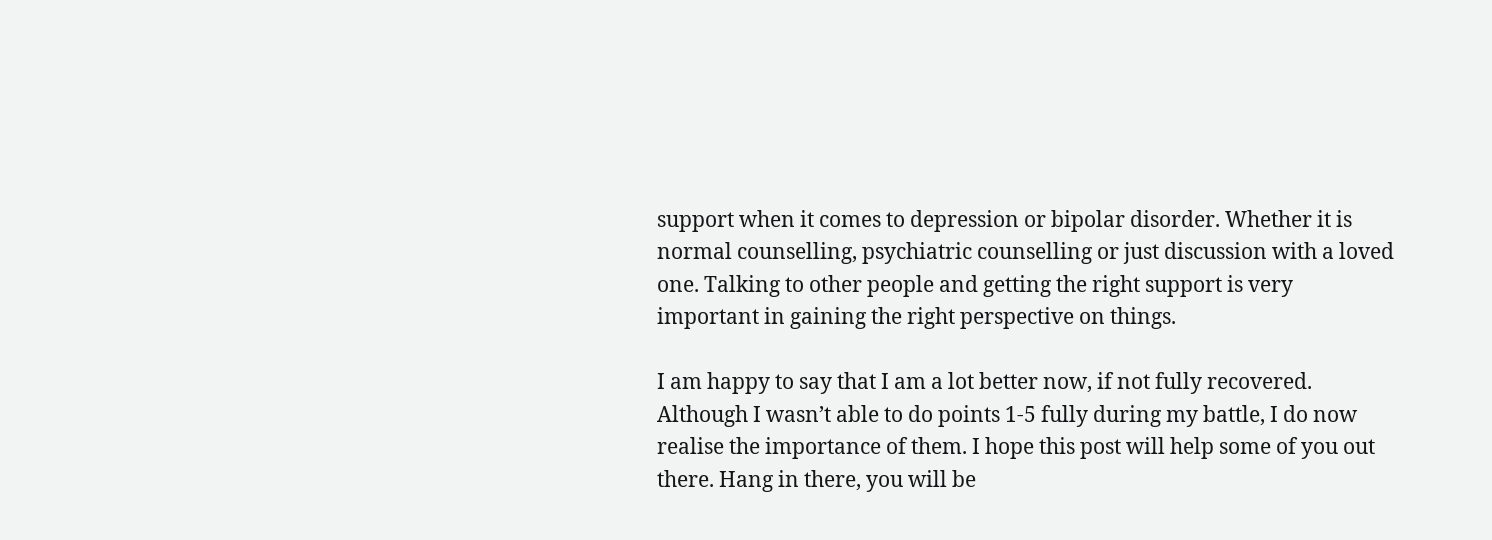support when it comes to depression or bipolar disorder. Whether it is normal counselling, psychiatric counselling or just discussion with a loved one. Talking to other people and getting the right support is very important in gaining the right perspective on things.

I am happy to say that I am a lot better now, if not fully recovered. Although I wasn’t able to do points 1-5 fully during my battle, I do now realise the importance of them. I hope this post will help some of you out there. Hang in there, you will be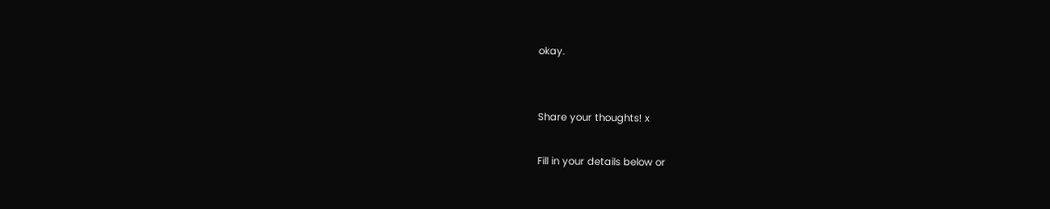okay.


Share your thoughts! x

Fill in your details below or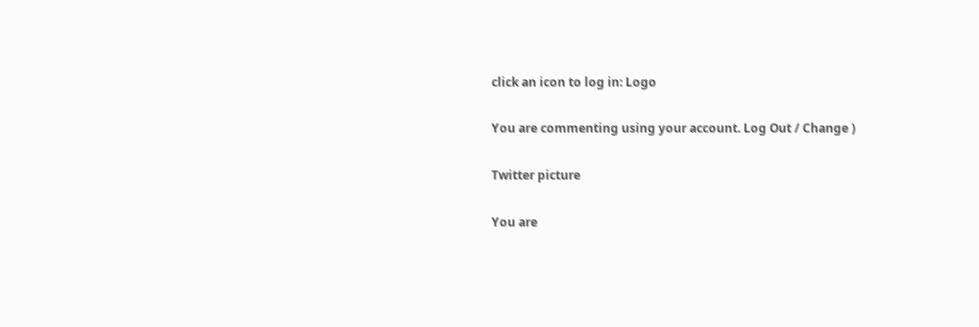click an icon to log in: Logo

You are commenting using your account. Log Out / Change )

Twitter picture

You are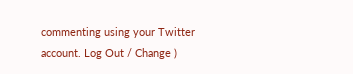commenting using your Twitter account. Log Out / Change )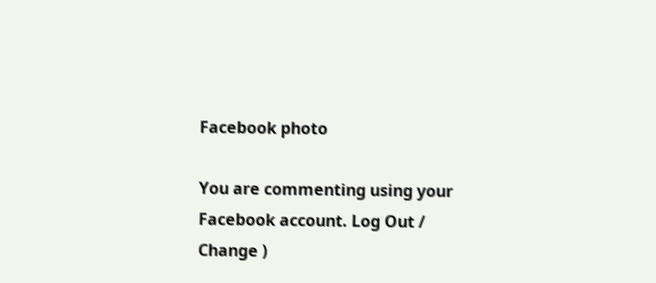Facebook photo

You are commenting using your Facebook account. Log Out / Change )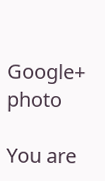Google+ photo

You are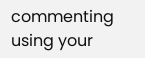commenting using your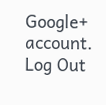Google+ account. Log Out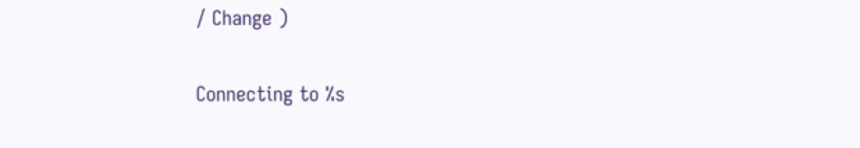/ Change )

Connecting to %s